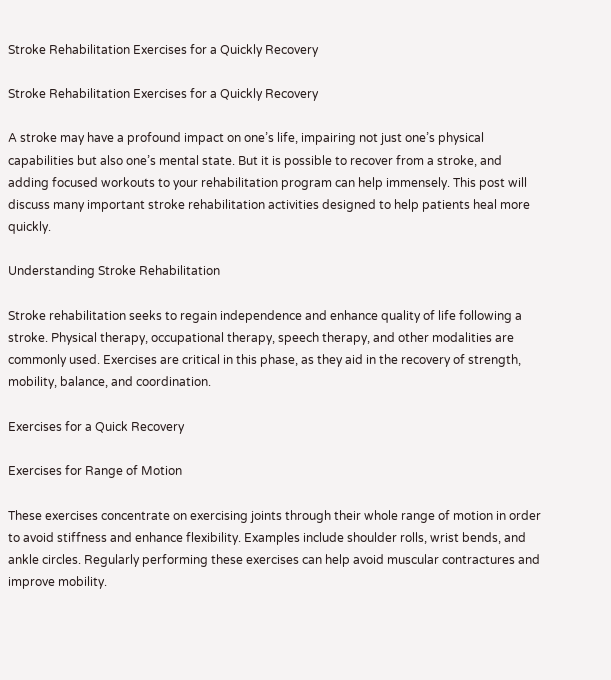Stroke Rehabilitation Exercises for a Quickly Recovery

Stroke Rehabilitation Exercises for a Quickly Recovery

A stroke may have a profound impact on one’s life, impairing not just one’s physical capabilities but also one’s mental state. But it is possible to recover from a stroke, and adding focused workouts to your rehabilitation program can help immensely. This post will discuss many important stroke rehabilitation activities designed to help patients heal more quickly.

Understanding Stroke Rehabilitation

Stroke rehabilitation seeks to regain independence and enhance quality of life following a stroke. Physical therapy, occupational therapy, speech therapy, and other modalities are commonly used. Exercises are critical in this phase, as they aid in the recovery of strength, mobility, balance, and coordination.

Exercises for a Quick Recovery

Exercises for Range of Motion

These exercises concentrate on exercising joints through their whole range of motion in order to avoid stiffness and enhance flexibility. Examples include shoulder rolls, wrist bends, and ankle circles. Regularly performing these exercises can help avoid muscular contractures and improve mobility.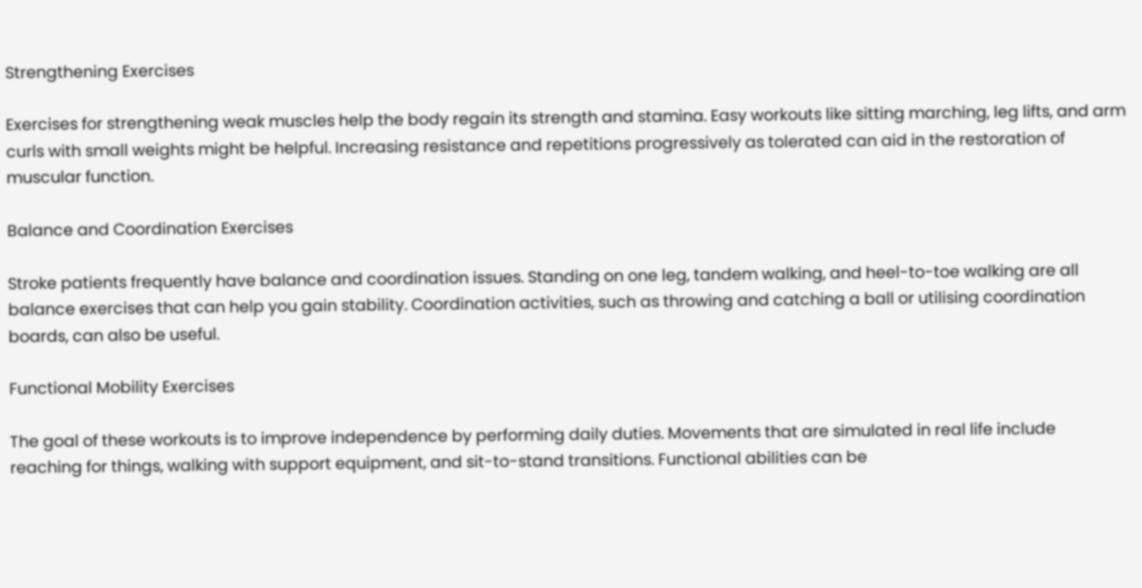Strengthening Exercises

Exercises for strengthening weak muscles help the body regain its strength and stamina. Easy workouts like sitting marching, leg lifts, and arm curls with small weights might be helpful. Increasing resistance and repetitions progressively as tolerated can aid in the restoration of muscular function.

Balance and Coordination Exercises

Stroke patients frequently have balance and coordination issues. Standing on one leg, tandem walking, and heel-to-toe walking are all balance exercises that can help you gain stability. Coordination activities, such as throwing and catching a ball or utilising coordination boards, can also be useful.

Functional Mobility Exercises

The goal of these workouts is to improve independence by performing daily duties. Movements that are simulated in real life include reaching for things, walking with support equipment, and sit-to-stand transitions. Functional abilities can be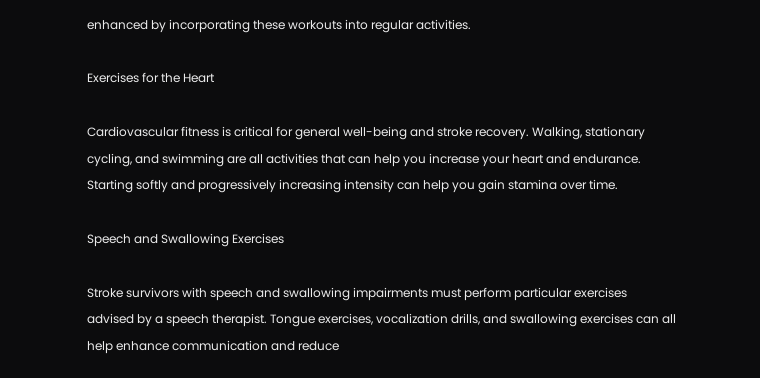enhanced by incorporating these workouts into regular activities.

Exercises for the Heart

Cardiovascular fitness is critical for general well-being and stroke recovery. Walking, stationary cycling, and swimming are all activities that can help you increase your heart and endurance. Starting softly and progressively increasing intensity can help you gain stamina over time.

Speech and Swallowing Exercises

Stroke survivors with speech and swallowing impairments must perform particular exercises advised by a speech therapist. Tongue exercises, vocalization drills, and swallowing exercises can all help enhance communication and reduce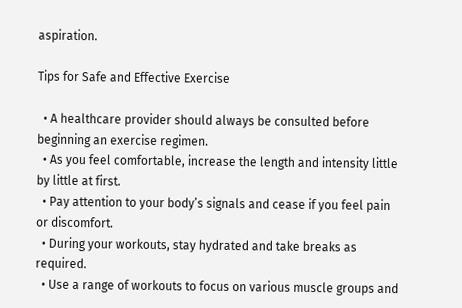aspiration.

Tips for Safe and Effective Exercise

  • A healthcare provider should always be consulted before beginning an exercise regimen.
  • As you feel comfortable, increase the length and intensity little by little at first.
  • Pay attention to your body’s signals and cease if you feel pain or discomfort.
  • During your workouts, stay hydrated and take breaks as required.
  • Use a range of workouts to focus on various muscle groups and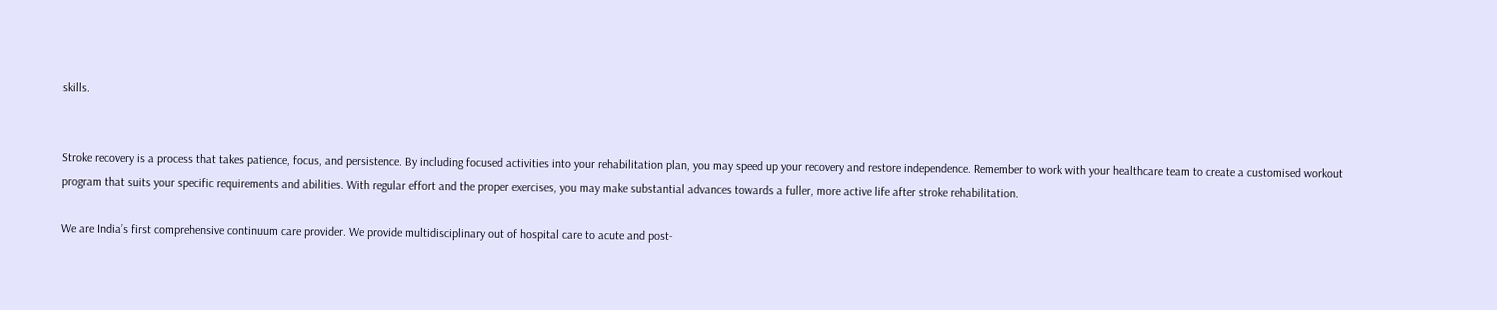skills.


Stroke recovery is a process that takes patience, focus, and persistence. By including focused activities into your rehabilitation plan, you may speed up your recovery and restore independence. Remember to work with your healthcare team to create a customised workout program that suits your specific requirements and abilities. With regular effort and the proper exercises, you may make substantial advances towards a fuller, more active life after stroke rehabilitation.

We are India’s first comprehensive continuum care provider. We provide multidisciplinary out of hospital care to acute and post-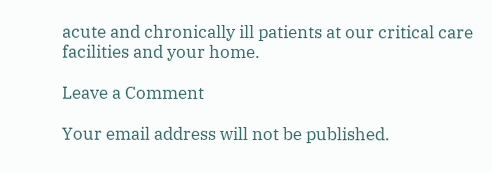acute and chronically ill patients at our critical care facilities and your home.

Leave a Comment

Your email address will not be published.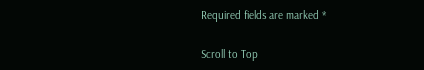Required fields are marked *

Scroll to Top